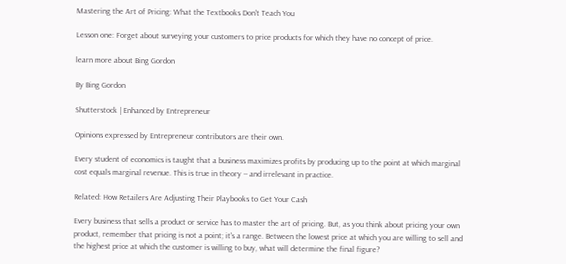Mastering the Art of Pricing: What the Textbooks Don't Teach You

Lesson one: Forget about surveying your customers to price products for which they have no concept of price.

learn more about Bing Gordon

By Bing Gordon

Shutterstock | Enhanced by Entrepreneur

Opinions expressed by Entrepreneur contributors are their own.

Every student of economics is taught that a business maximizes profits by producing up to the point at which marginal cost equals marginal revenue. This is true in theory -- and irrelevant in practice.

Related: How Retailers Are Adjusting Their Playbooks to Get Your Cash

Every business that sells a product or service has to master the art of pricing. But, as you think about pricing your own product, remember that pricing is not a point; it's a range. Between the lowest price at which you are willing to sell and the highest price at which the customer is willing to buy, what will determine the final figure?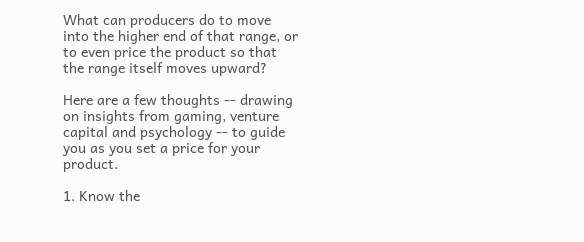What can producers do to move into the higher end of that range, or to even price the product so that the range itself moves upward?

Here are a few thoughts -- drawing on insights from gaming, venture capital and psychology -- to guide you as you set a price for your product.

1. Know the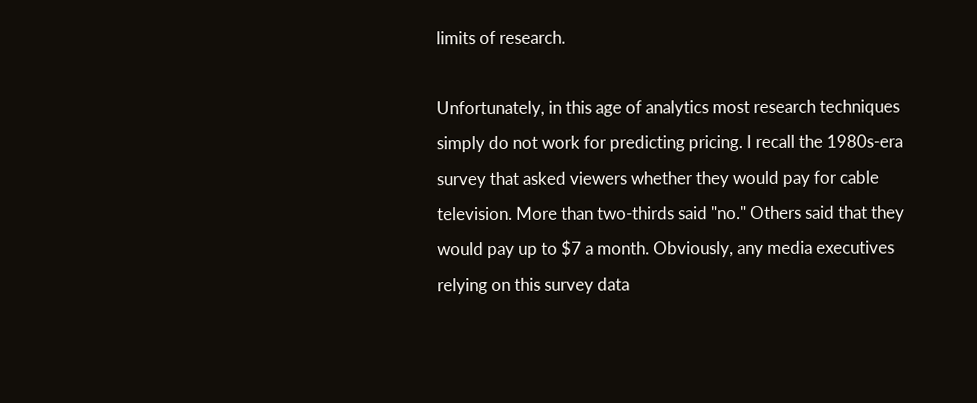limits of research.

Unfortunately, in this age of analytics most research techniques simply do not work for predicting pricing. I recall the 1980s-era survey that asked viewers whether they would pay for cable television. More than two-thirds said "no." Others said that they would pay up to $7 a month. Obviously, any media executives relying on this survey data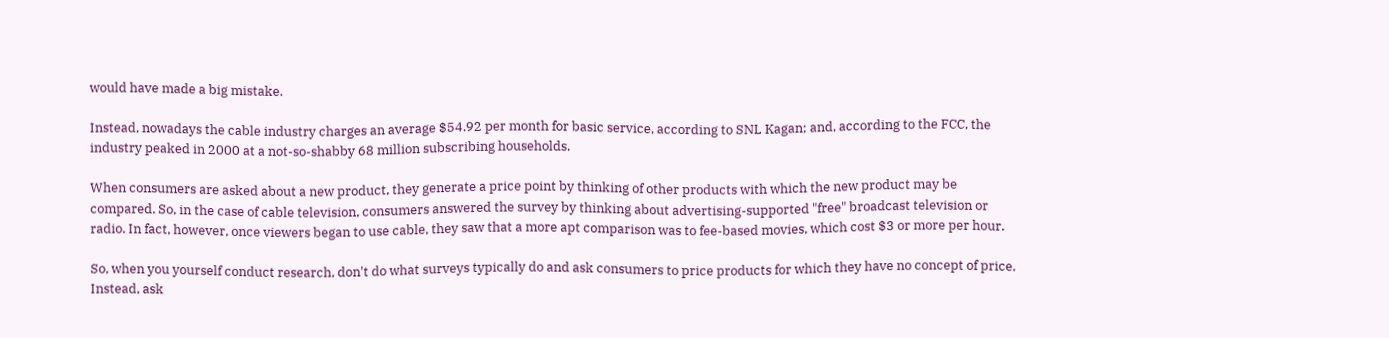would have made a big mistake.

Instead, nowadays the cable industry charges an average $54.92 per month for basic service, according to SNL Kagan; and, according to the FCC, the industry peaked in 2000 at a not-so-shabby 68 million subscribing households.

When consumers are asked about a new product, they generate a price point by thinking of other products with which the new product may be compared. So, in the case of cable television, consumers answered the survey by thinking about advertising-supported "free" broadcast television or radio. In fact, however, once viewers began to use cable, they saw that a more apt comparison was to fee-based movies, which cost $3 or more per hour.

So, when you yourself conduct research, don't do what surveys typically do and ask consumers to price products for which they have no concept of price. Instead, ask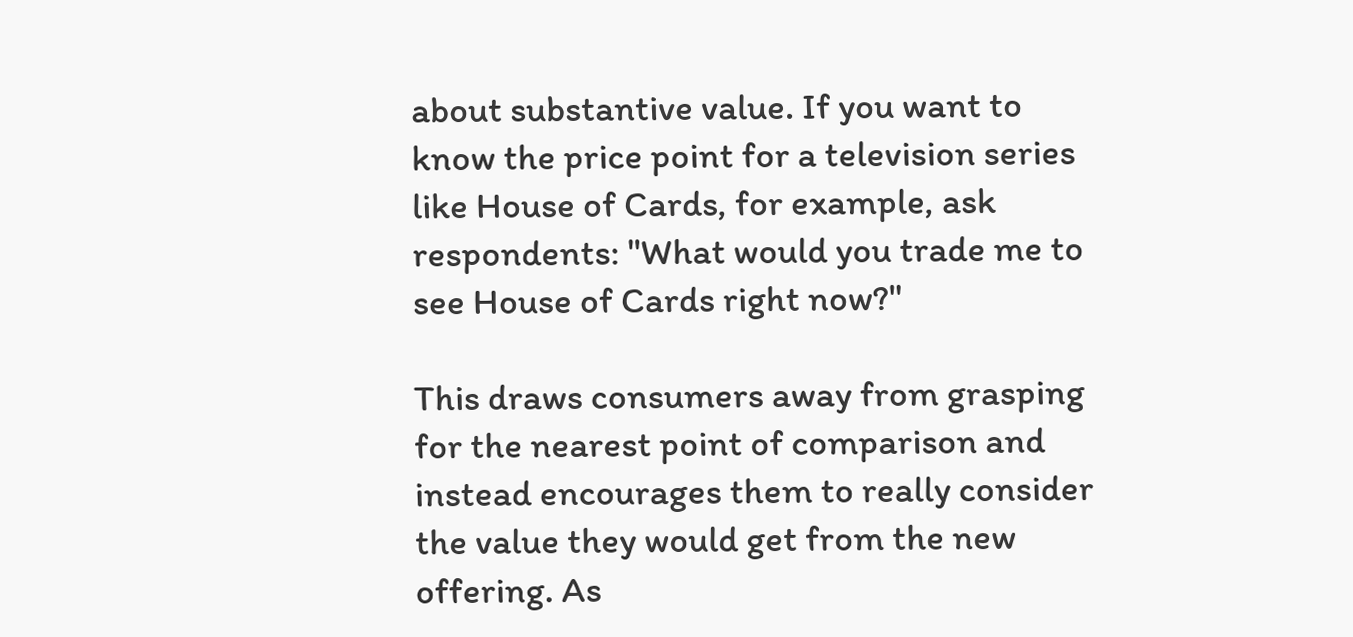about substantive value. If you want to know the price point for a television series like House of Cards, for example, ask respondents: "What would you trade me to see House of Cards right now?"

This draws consumers away from grasping for the nearest point of comparison and instead encourages them to really consider the value they would get from the new offering. As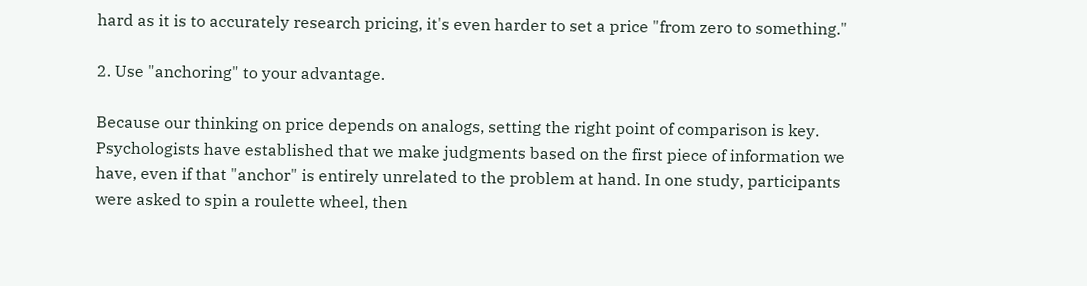hard as it is to accurately research pricing, it's even harder to set a price "from zero to something."

2. Use "anchoring" to your advantage.

Because our thinking on price depends on analogs, setting the right point of comparison is key. Psychologists have established that we make judgments based on the first piece of information we have, even if that "anchor" is entirely unrelated to the problem at hand. In one study, participants were asked to spin a roulette wheel, then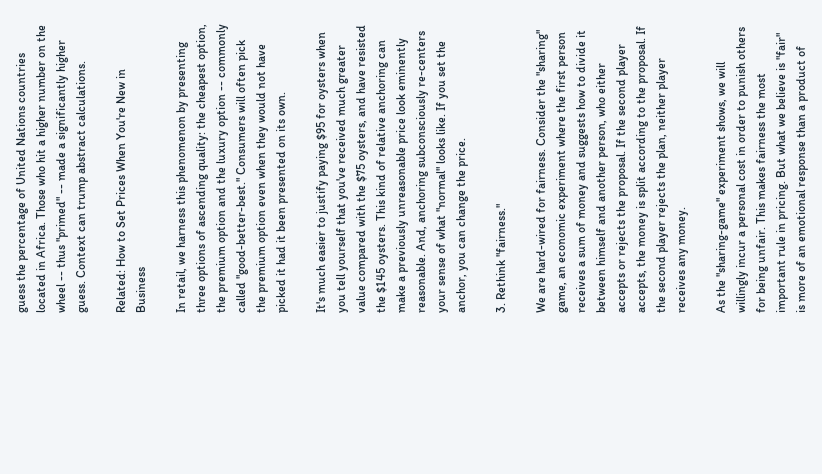guess the percentage of United Nations countries located in Africa. Those who hit a higher number on the wheel -- thus "primed" -- made a significantly higher guess. Context can trump abstract calculations.

Related: How to Set Prices When You're New in Business

In retail, we harness this phenomenon by presenting three options of ascending quality: the cheapest option, the premium option and the luxury option -- commonly called "good-better-best." Consumers will often pick the premium option even when they would not have picked it had it been presented on its own.

It's much easier to justify paying $95 for oysters when you tell yourself that you've received much greater value compared with the $75 oysters, and have resisted the $145 oysters. This kind of relative anchoring can make a previously unreasonable price look eminently reasonable. And, anchoring subconsciously re-centers your sense of what "normal" looks like. If you set the anchor, you can change the price.

3. Rethink "fairness."

We are hard-wired for fairness. Consider the "sharing" game, an economic experiment where the first person receives a sum of money and suggests how to divide it between himself and another person, who either accepts or rejects the proposal. If the second player accepts, the money is split according to the proposal. If the second player rejects the plan, neither player receives any money.

As the "sharing-game" experiment shows, we will willingly incur a personal cost in order to punish others for being unfair. This makes fairness the most important rule in pricing. But what we believe is "fair" is more of an emotional response than a product of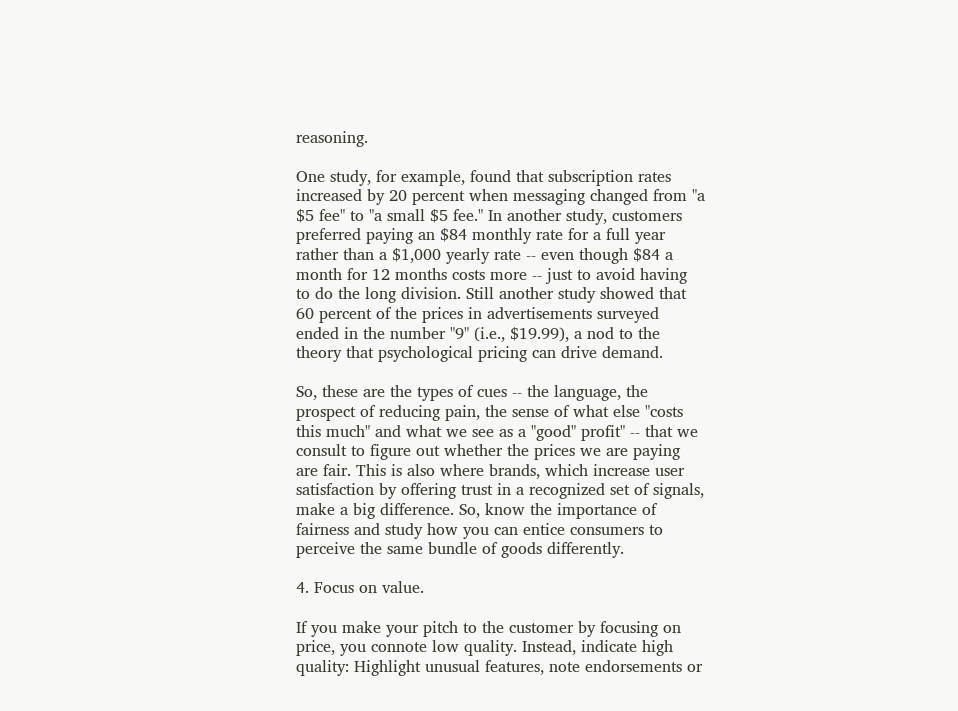reasoning.

One study, for example, found that subscription rates increased by 20 percent when messaging changed from "a $5 fee" to "a small $5 fee." In another study, customers preferred paying an $84 monthly rate for a full year rather than a $1,000 yearly rate -- even though $84 a month for 12 months costs more -- just to avoid having to do the long division. Still another study showed that 60 percent of the prices in advertisements surveyed ended in the number "9" (i.e., $19.99), a nod to the theory that psychological pricing can drive demand.

So, these are the types of cues -- the language, the prospect of reducing pain, the sense of what else "costs this much" and what we see as a "good" profit" -- that we consult to figure out whether the prices we are paying are fair. This is also where brands, which increase user satisfaction by offering trust in a recognized set of signals, make a big difference. So, know the importance of fairness and study how you can entice consumers to perceive the same bundle of goods differently.

4. Focus on value.

If you make your pitch to the customer by focusing on price, you connote low quality. Instead, indicate high quality: Highlight unusual features, note endorsements or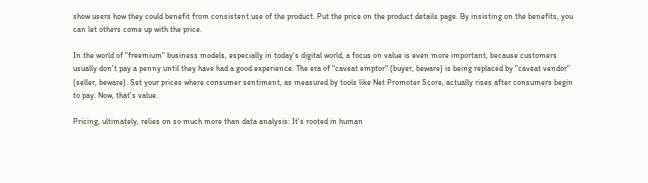show users how they could benefit from consistent use of the product. Put the price on the product details page. By insisting on the benefits, you can let others come up with the price.

In the world of "freemium" business models, especially in today's digital world, a focus on value is even more important, because customers usually don't pay a penny until they have had a good experience. The era of "caveat emptor" (buyer, beware) is being replaced by "caveat vendor" (seller, beware). Set your prices where consumer sentiment, as measured by tools like Net Promoter Score, actually rises after consumers begin to pay. Now, that's value.

Pricing, ultimately, relies on so much more than data analysis: It's rooted in human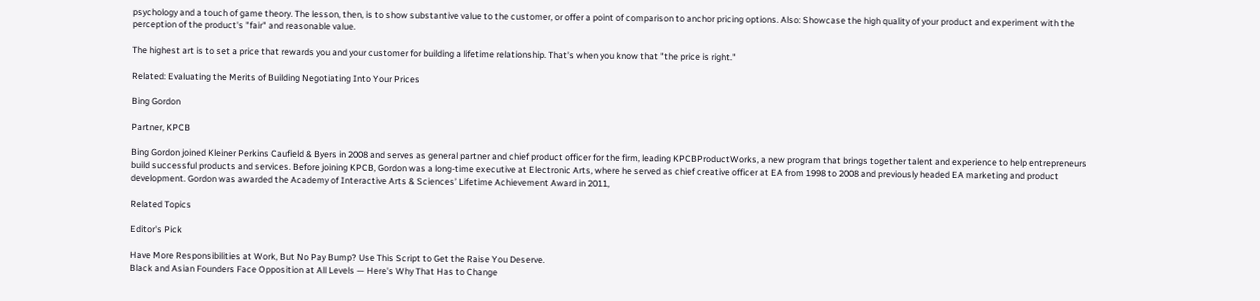psychology and a touch of game theory. The lesson, then, is to show substantive value to the customer, or offer a point of comparison to anchor pricing options. Also: Showcase the high quality of your product and experiment with the perception of the product's "fair" and reasonable value.

The highest art is to set a price that rewards you and your customer for building a lifetime relationship. That's when you know that "the price is right."

Related: Evaluating the Merits of Building Negotiating Into Your Prices

Bing Gordon

Partner, KPCB

Bing Gordon joined Kleiner Perkins Caufield & Byers in 2008 and serves as general partner and chief product officer for the firm, leading KPCBProductWorks, a new program that brings together talent and experience to help entrepreneurs build successful products and services. Before joining KPCB, Gordon was a long-time executive at Electronic Arts, where he served as chief creative officer at EA from 1998 to 2008 and previously headed EA marketing and product development. Gordon was awarded the Academy of Interactive Arts & Sciences’ Lifetime Achievement Award in 2011,

Related Topics

Editor's Pick

Have More Responsibilities at Work, But No Pay Bump? Use This Script to Get the Raise You Deserve.
Black and Asian Founders Face Opposition at All Levels — Here's Why That Has to Change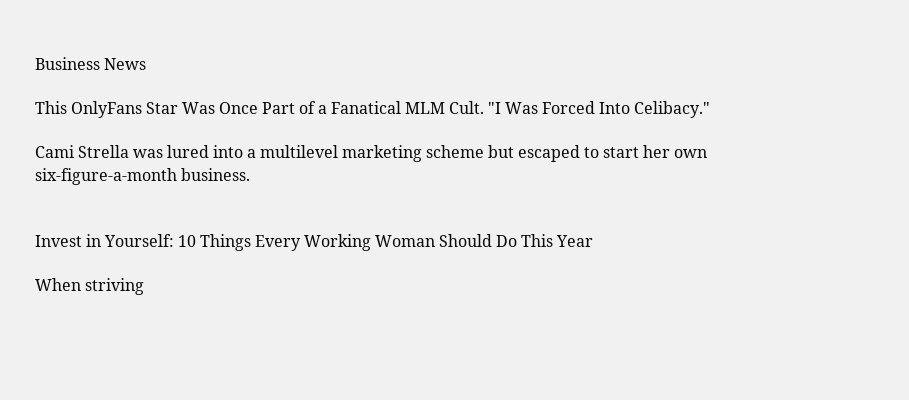Business News

This OnlyFans Star Was Once Part of a Fanatical MLM Cult. "I Was Forced Into Celibacy."

Cami Strella was lured into a multilevel marketing scheme but escaped to start her own six-figure-a-month business.


Invest in Yourself: 10 Things Every Working Woman Should Do This Year

When striving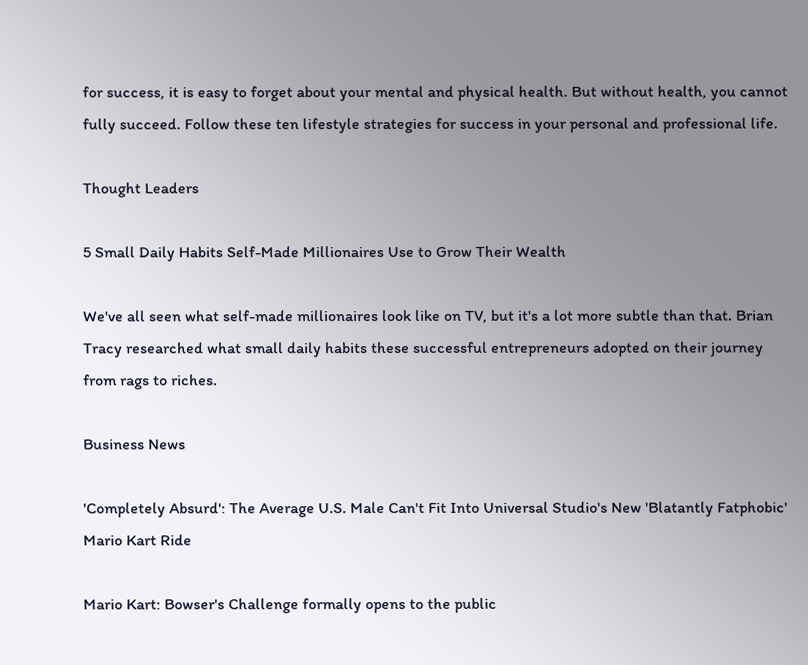for success, it is easy to forget about your mental and physical health. But without health, you cannot fully succeed. Follow these ten lifestyle strategies for success in your personal and professional life.

Thought Leaders

5 Small Daily Habits Self-Made Millionaires Use to Grow Their Wealth

We've all seen what self-made millionaires look like on TV, but it's a lot more subtle than that. Brian Tracy researched what small daily habits these successful entrepreneurs adopted on their journey from rags to riches.

Business News

'Completely Absurd': The Average U.S. Male Can't Fit Into Universal Studio's New 'Blatantly Fatphobic' Mario Kart Ride

Mario Kart: Bowser's Challenge formally opens to the public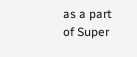as a part of Super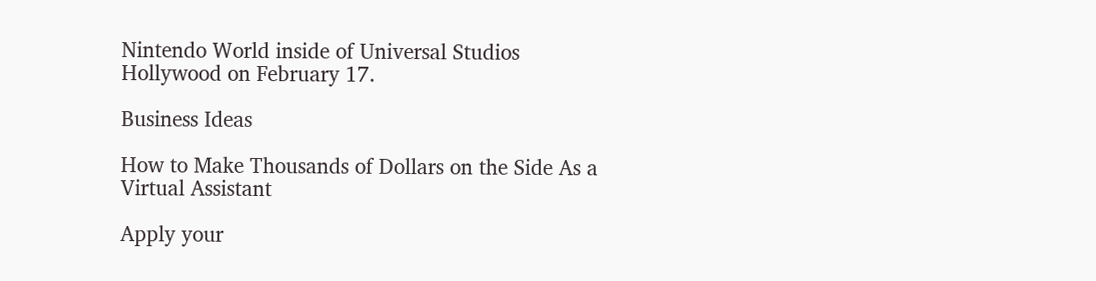Nintendo World inside of Universal Studios Hollywood on February 17.

Business Ideas

How to Make Thousands of Dollars on the Side As a Virtual Assistant

Apply your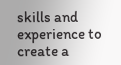skills and experience to create a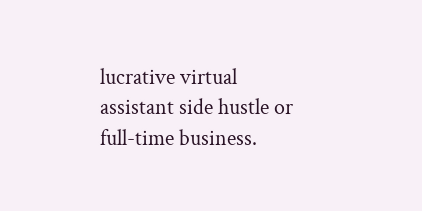lucrative virtual assistant side hustle or full-time business.